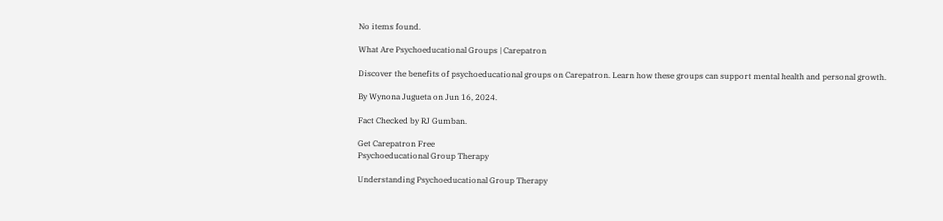No items found.

What Are Psychoeducational Groups | Carepatron

Discover the benefits of psychoeducational groups on Carepatron. Learn how these groups can support mental health and personal growth.

By Wynona Jugueta on Jun 16, 2024.

Fact Checked by RJ Gumban.

Get Carepatron Free
Psychoeducational Group Therapy

Understanding Psychoeducational Group Therapy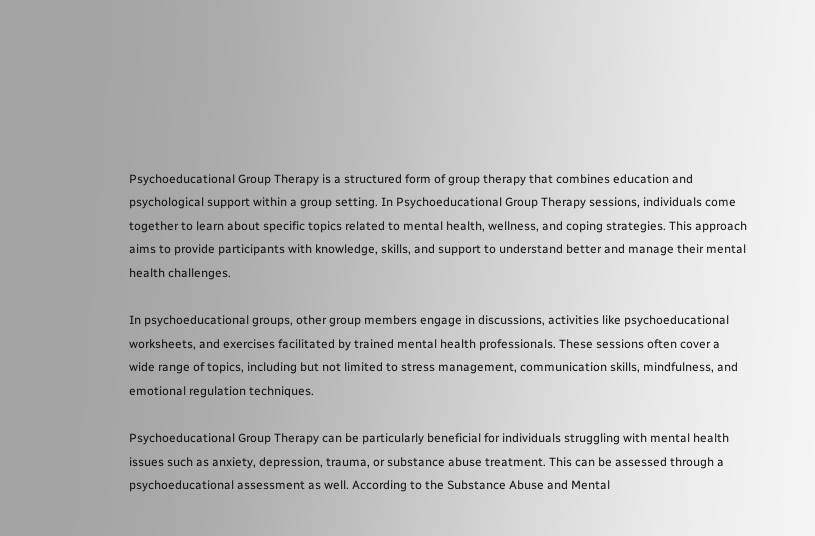Psychoeducational Group Therapy is a structured form of group therapy that combines education and psychological support within a group setting. In Psychoeducational Group Therapy sessions, individuals come together to learn about specific topics related to mental health, wellness, and coping strategies. This approach aims to provide participants with knowledge, skills, and support to understand better and manage their mental health challenges.

In psychoeducational groups, other group members engage in discussions, activities like psychoeducational worksheets, and exercises facilitated by trained mental health professionals. These sessions often cover a wide range of topics, including but not limited to stress management, communication skills, mindfulness, and emotional regulation techniques.

Psychoeducational Group Therapy can be particularly beneficial for individuals struggling with mental health issues such as anxiety, depression, trauma, or substance abuse treatment. This can be assessed through a psychoeducational assessment as well. According to the Substance Abuse and Mental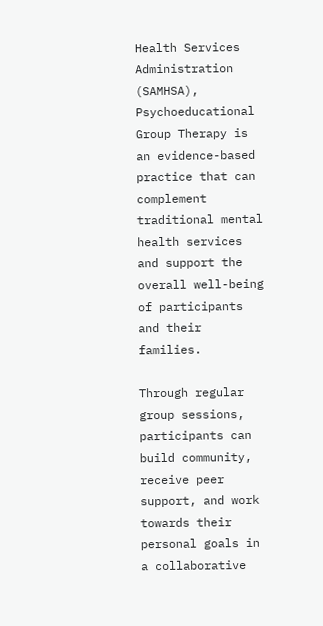Health Services Administration (SAMHSA), Psychoeducational Group Therapy is an evidence-based practice that can complement traditional mental health services and support the overall well-being of participants and their families.

Through regular group sessions, participants can build community, receive peer support, and work towards their personal goals in a collaborative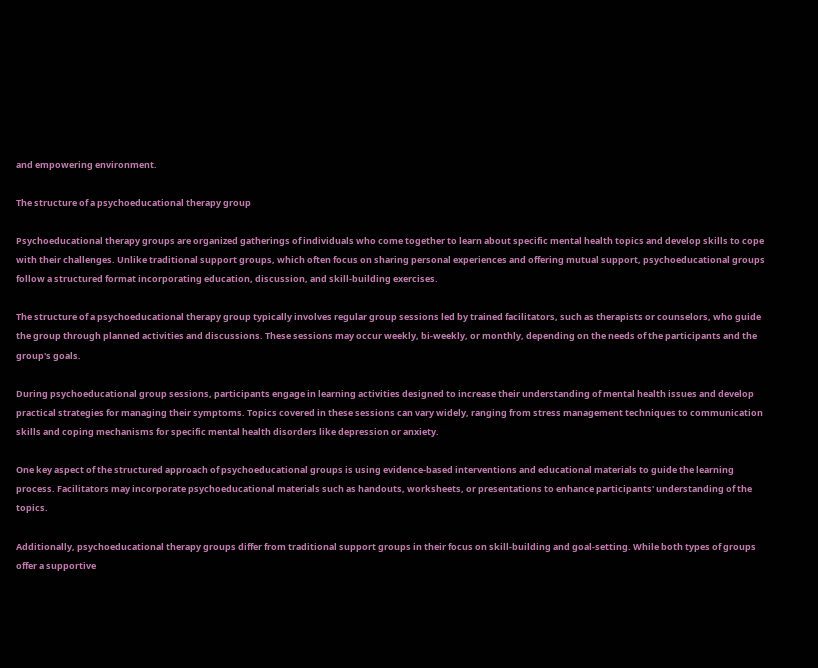and empowering environment.

The structure of a psychoeducational therapy group

Psychoeducational therapy groups are organized gatherings of individuals who come together to learn about specific mental health topics and develop skills to cope with their challenges. Unlike traditional support groups, which often focus on sharing personal experiences and offering mutual support, psychoeducational groups follow a structured format incorporating education, discussion, and skill-building exercises.

The structure of a psychoeducational therapy group typically involves regular group sessions led by trained facilitators, such as therapists or counselors, who guide the group through planned activities and discussions. These sessions may occur weekly, bi-weekly, or monthly, depending on the needs of the participants and the group's goals.

During psychoeducational group sessions, participants engage in learning activities designed to increase their understanding of mental health issues and develop practical strategies for managing their symptoms. Topics covered in these sessions can vary widely, ranging from stress management techniques to communication skills and coping mechanisms for specific mental health disorders like depression or anxiety.

One key aspect of the structured approach of psychoeducational groups is using evidence-based interventions and educational materials to guide the learning process. Facilitators may incorporate psychoeducational materials such as handouts, worksheets, or presentations to enhance participants' understanding of the topics.

Additionally, psychoeducational therapy groups differ from traditional support groups in their focus on skill-building and goal-setting. While both types of groups offer a supportive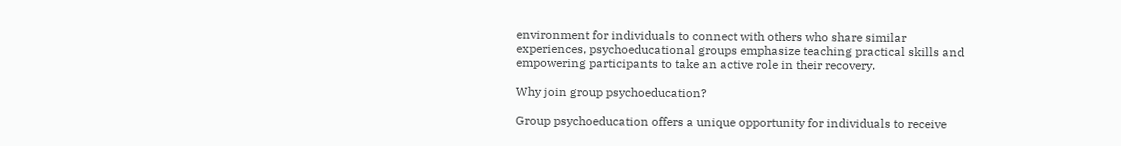environment for individuals to connect with others who share similar experiences, psychoeducational groups emphasize teaching practical skills and empowering participants to take an active role in their recovery.

Why join group psychoeducation?

Group psychoeducation offers a unique opportunity for individuals to receive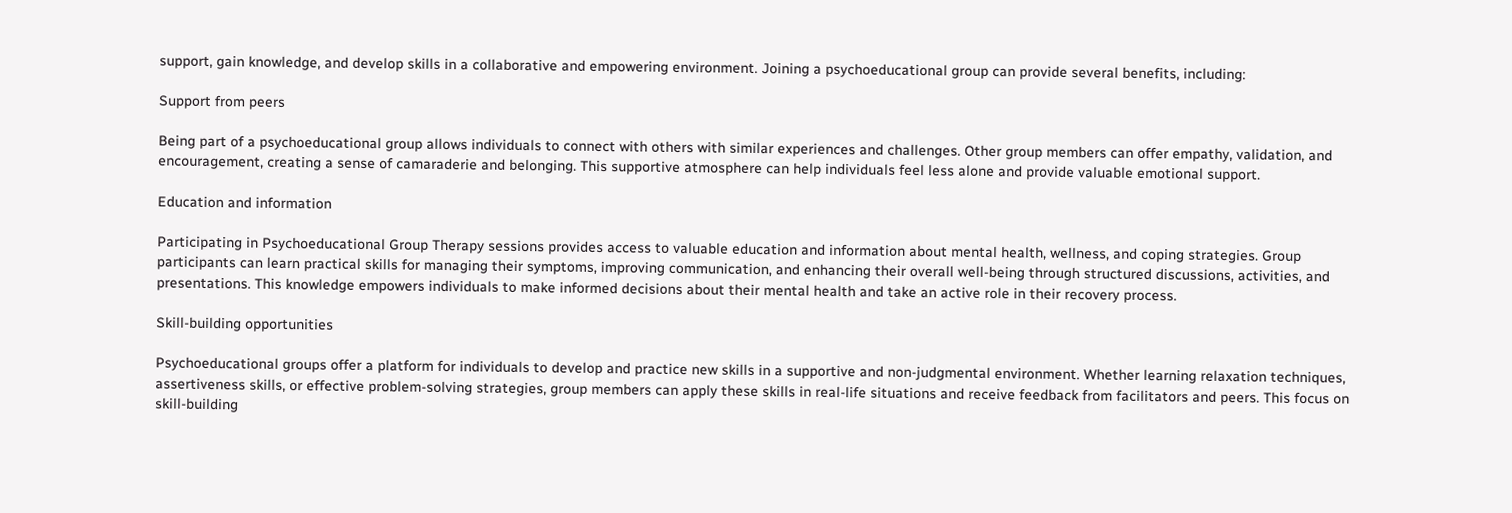support, gain knowledge, and develop skills in a collaborative and empowering environment. Joining a psychoeducational group can provide several benefits, including:

Support from peers

Being part of a psychoeducational group allows individuals to connect with others with similar experiences and challenges. Other group members can offer empathy, validation, and encouragement, creating a sense of camaraderie and belonging. This supportive atmosphere can help individuals feel less alone and provide valuable emotional support.

Education and information

Participating in Psychoeducational Group Therapy sessions provides access to valuable education and information about mental health, wellness, and coping strategies. Group participants can learn practical skills for managing their symptoms, improving communication, and enhancing their overall well-being through structured discussions, activities, and presentations. This knowledge empowers individuals to make informed decisions about their mental health and take an active role in their recovery process.

Skill-building opportunities

Psychoeducational groups offer a platform for individuals to develop and practice new skills in a supportive and non-judgmental environment. Whether learning relaxation techniques, assertiveness skills, or effective problem-solving strategies, group members can apply these skills in real-life situations and receive feedback from facilitators and peers. This focus on skill-building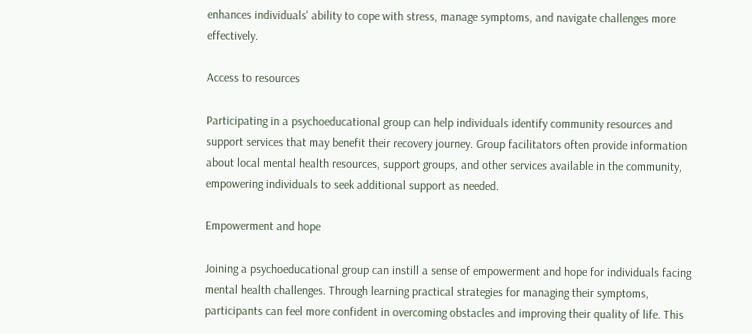enhances individuals' ability to cope with stress, manage symptoms, and navigate challenges more effectively.

Access to resources

Participating in a psychoeducational group can help individuals identify community resources and support services that may benefit their recovery journey. Group facilitators often provide information about local mental health resources, support groups, and other services available in the community, empowering individuals to seek additional support as needed.

Empowerment and hope

Joining a psychoeducational group can instill a sense of empowerment and hope for individuals facing mental health challenges. Through learning practical strategies for managing their symptoms, participants can feel more confident in overcoming obstacles and improving their quality of life. This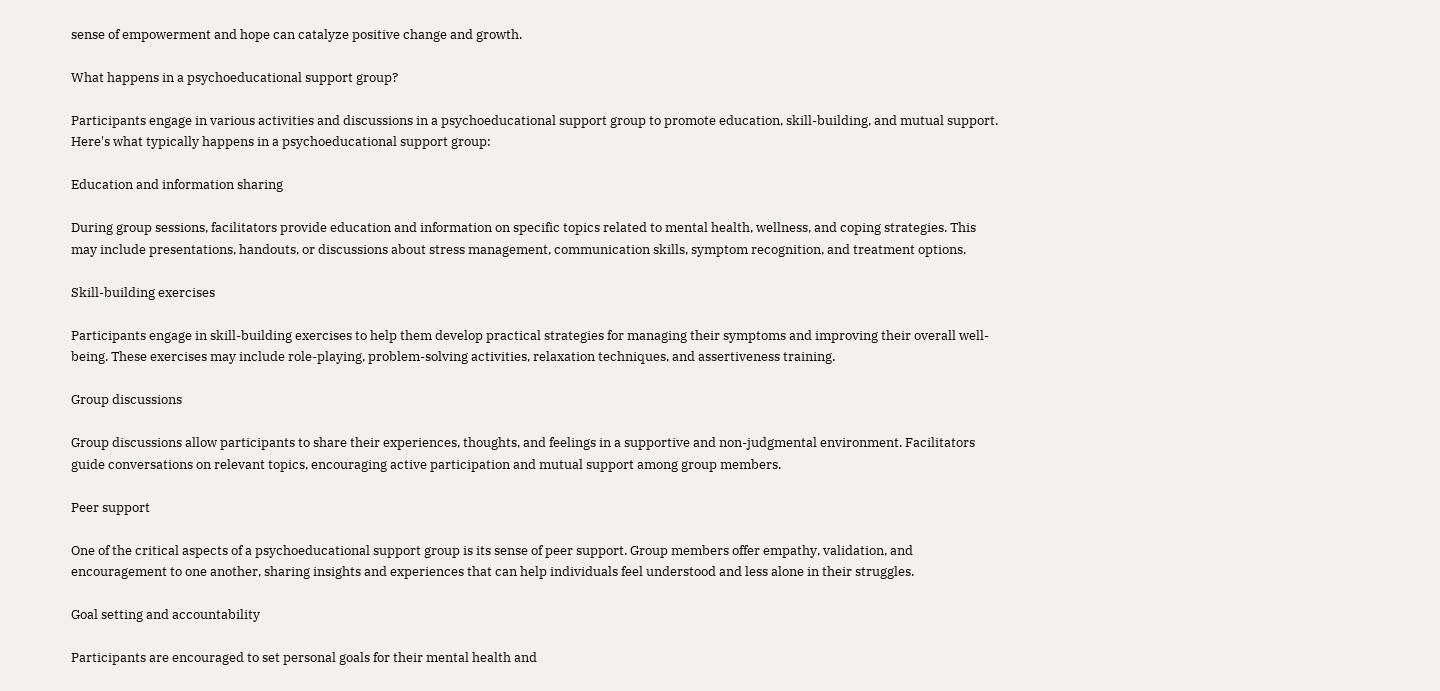sense of empowerment and hope can catalyze positive change and growth.

What happens in a psychoeducational support group?

Participants engage in various activities and discussions in a psychoeducational support group to promote education, skill-building, and mutual support. Here's what typically happens in a psychoeducational support group:

Education and information sharing

During group sessions, facilitators provide education and information on specific topics related to mental health, wellness, and coping strategies. This may include presentations, handouts, or discussions about stress management, communication skills, symptom recognition, and treatment options.

Skill-building exercises

Participants engage in skill-building exercises to help them develop practical strategies for managing their symptoms and improving their overall well-being. These exercises may include role-playing, problem-solving activities, relaxation techniques, and assertiveness training.

Group discussions

Group discussions allow participants to share their experiences, thoughts, and feelings in a supportive and non-judgmental environment. Facilitators guide conversations on relevant topics, encouraging active participation and mutual support among group members.

Peer support

One of the critical aspects of a psychoeducational support group is its sense of peer support. Group members offer empathy, validation, and encouragement to one another, sharing insights and experiences that can help individuals feel understood and less alone in their struggles.

Goal setting and accountability

Participants are encouraged to set personal goals for their mental health and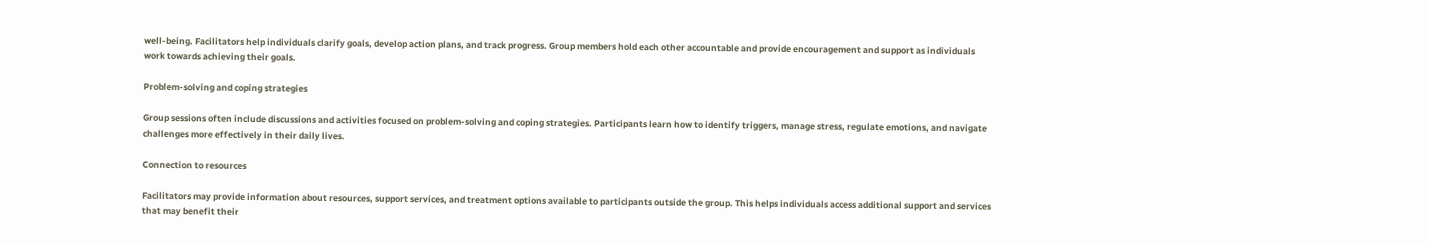well-being. Facilitators help individuals clarify goals, develop action plans, and track progress. Group members hold each other accountable and provide encouragement and support as individuals work towards achieving their goals.

Problem-solving and coping strategies

Group sessions often include discussions and activities focused on problem-solving and coping strategies. Participants learn how to identify triggers, manage stress, regulate emotions, and navigate challenges more effectively in their daily lives.

Connection to resources

Facilitators may provide information about resources, support services, and treatment options available to participants outside the group. This helps individuals access additional support and services that may benefit their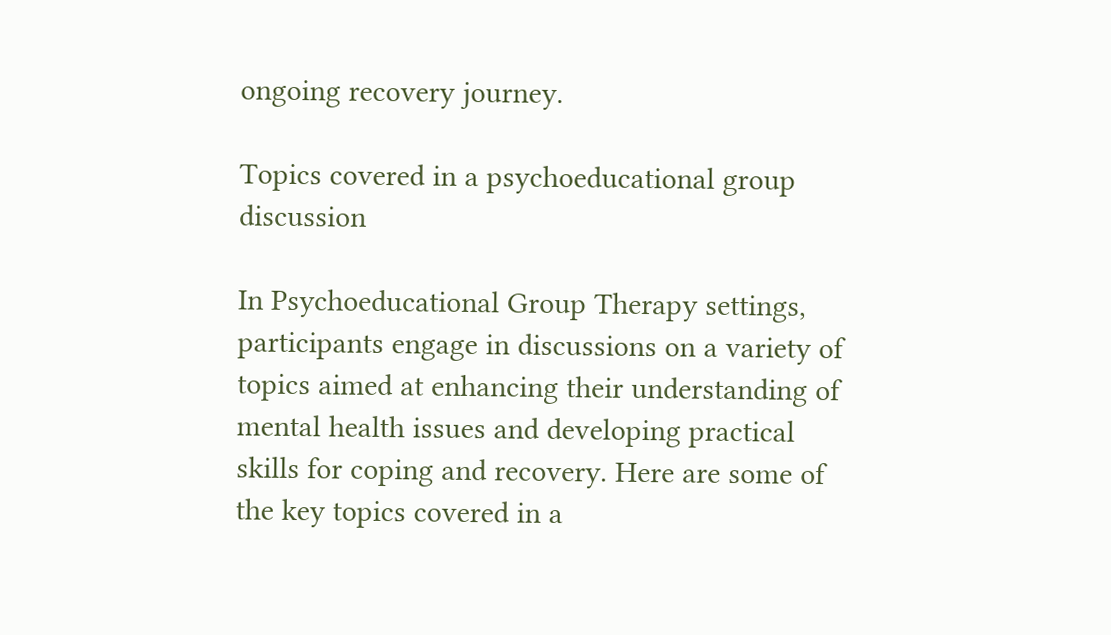ongoing recovery journey.

Topics covered in a psychoeducational group discussion

In Psychoeducational Group Therapy settings, participants engage in discussions on a variety of topics aimed at enhancing their understanding of mental health issues and developing practical skills for coping and recovery. Here are some of the key topics covered in a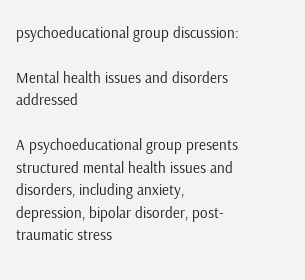psychoeducational group discussion:

Mental health issues and disorders addressed

A psychoeducational group presents structured mental health issues and disorders, including anxiety, depression, bipolar disorder, post-traumatic stress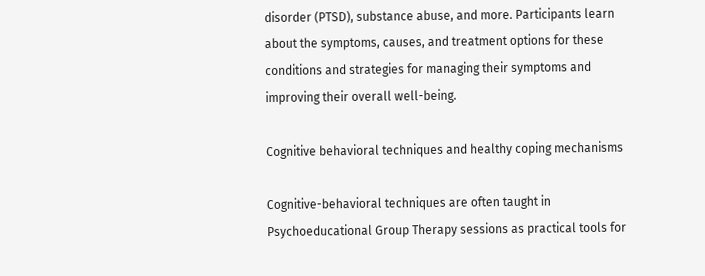disorder (PTSD), substance abuse, and more. Participants learn about the symptoms, causes, and treatment options for these conditions and strategies for managing their symptoms and improving their overall well-being.

Cognitive behavioral techniques and healthy coping mechanisms

Cognitive-behavioral techniques are often taught in Psychoeducational Group Therapy sessions as practical tools for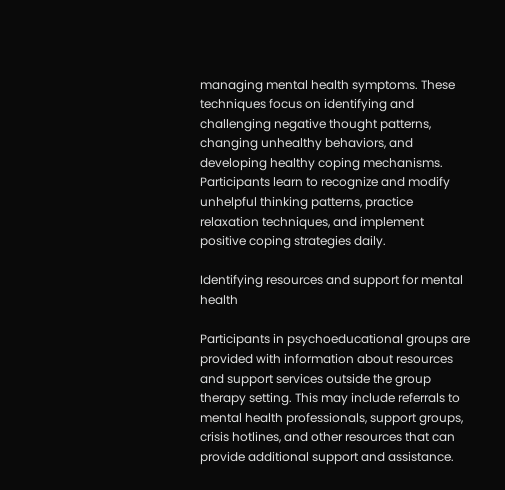managing mental health symptoms. These techniques focus on identifying and challenging negative thought patterns, changing unhealthy behaviors, and developing healthy coping mechanisms. Participants learn to recognize and modify unhelpful thinking patterns, practice relaxation techniques, and implement positive coping strategies daily.

Identifying resources and support for mental health

Participants in psychoeducational groups are provided with information about resources and support services outside the group therapy setting. This may include referrals to mental health professionals, support groups, crisis hotlines, and other resources that can provide additional support and assistance.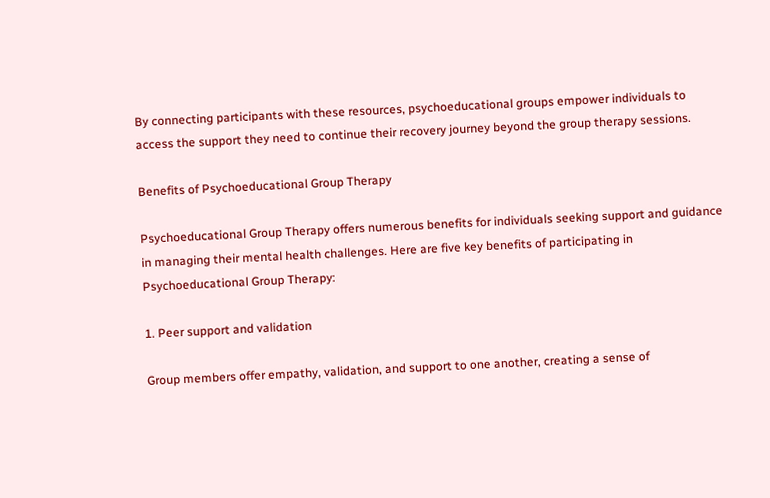By connecting participants with these resources, psychoeducational groups empower individuals to access the support they need to continue their recovery journey beyond the group therapy sessions.

Benefits of Psychoeducational Group Therapy

Psychoeducational Group Therapy offers numerous benefits for individuals seeking support and guidance in managing their mental health challenges. Here are five key benefits of participating in Psychoeducational Group Therapy:

1. Peer support and validation

Group members offer empathy, validation, and support to one another, creating a sense of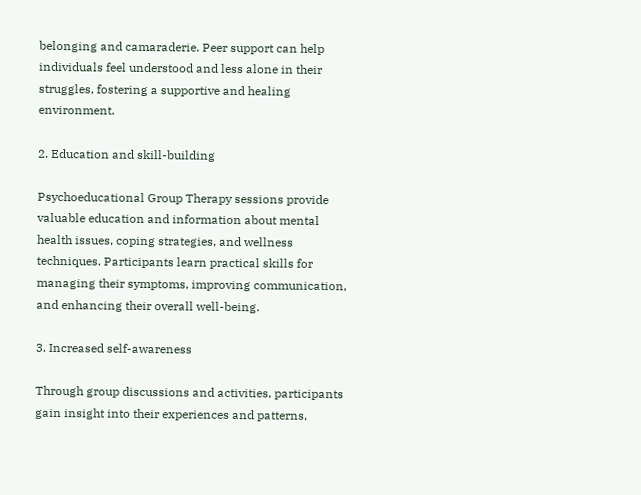belonging and camaraderie. Peer support can help individuals feel understood and less alone in their struggles, fostering a supportive and healing environment.

2. Education and skill-building

Psychoeducational Group Therapy sessions provide valuable education and information about mental health issues, coping strategies, and wellness techniques. Participants learn practical skills for managing their symptoms, improving communication, and enhancing their overall well-being.

3. Increased self-awareness

Through group discussions and activities, participants gain insight into their experiences and patterns,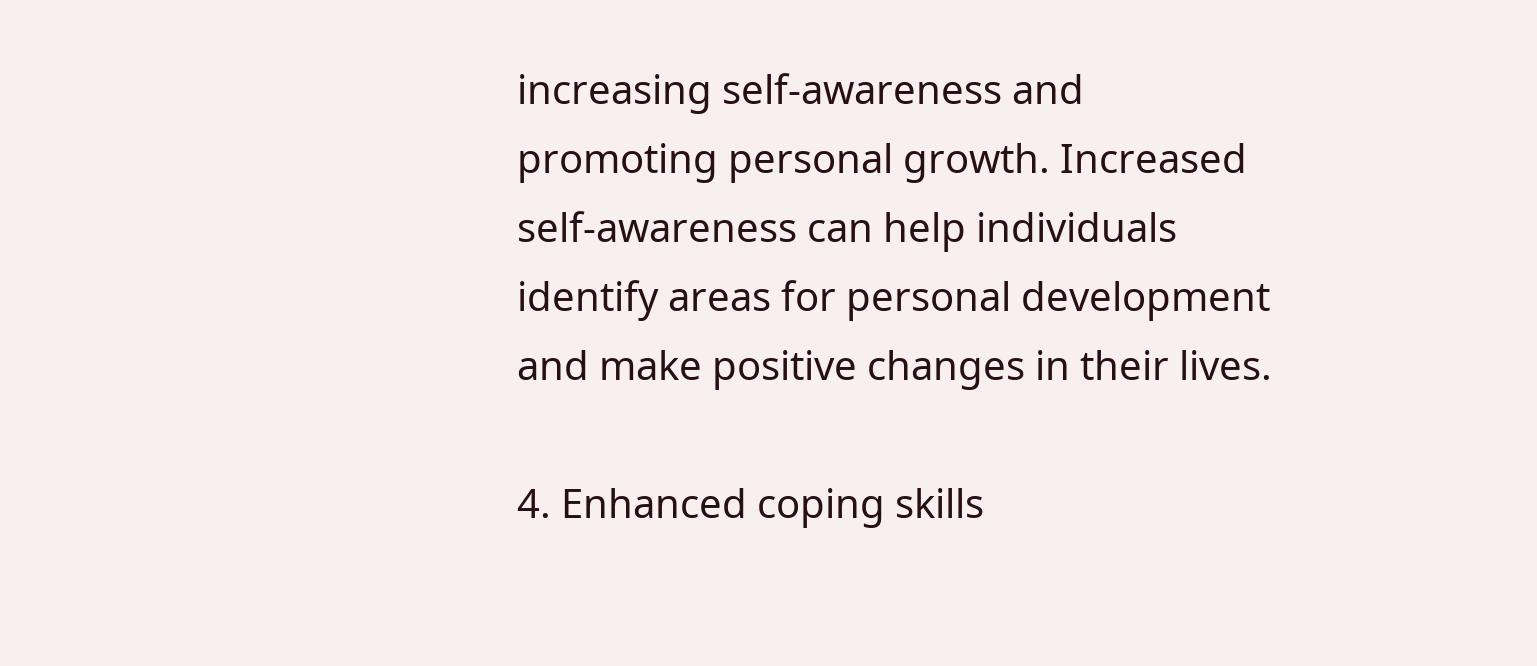increasing self-awareness and promoting personal growth. Increased self-awareness can help individuals identify areas for personal development and make positive changes in their lives.

4. Enhanced coping skills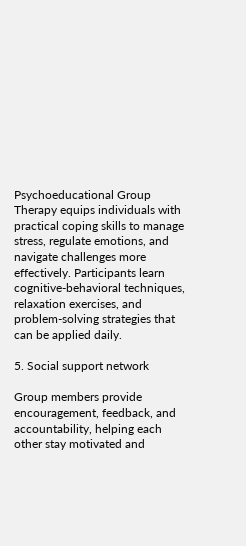Psychoeducational Group Therapy equips individuals with practical coping skills to manage stress, regulate emotions, and navigate challenges more effectively. Participants learn cognitive-behavioral techniques, relaxation exercises, and problem-solving strategies that can be applied daily.

5. Social support network

Group members provide encouragement, feedback, and accountability, helping each other stay motivated and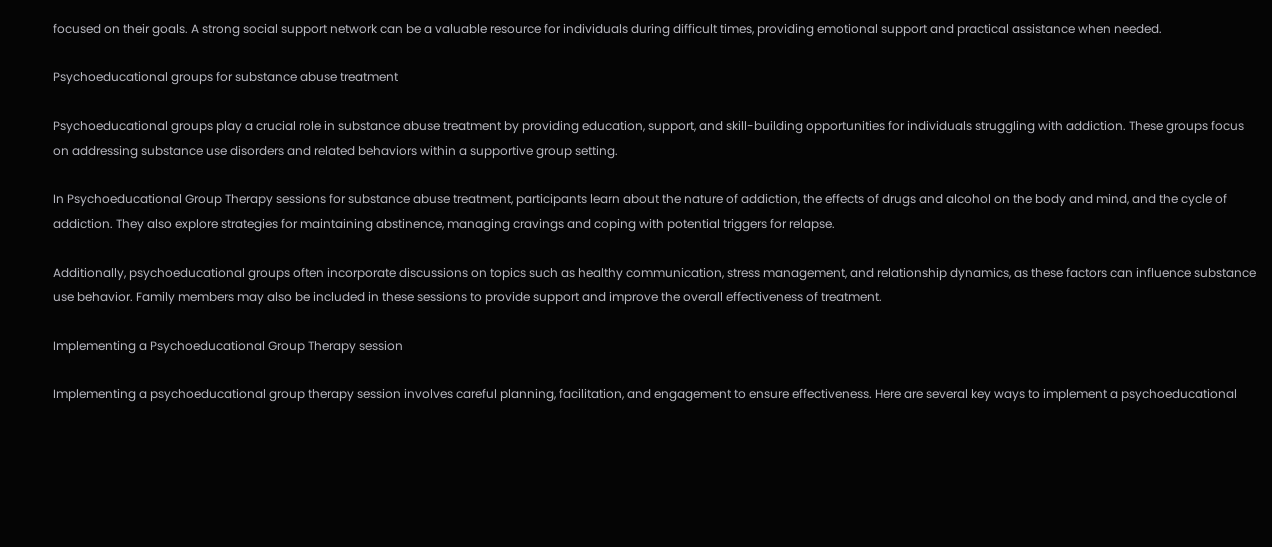focused on their goals. A strong social support network can be a valuable resource for individuals during difficult times, providing emotional support and practical assistance when needed.

Psychoeducational groups for substance abuse treatment

Psychoeducational groups play a crucial role in substance abuse treatment by providing education, support, and skill-building opportunities for individuals struggling with addiction. These groups focus on addressing substance use disorders and related behaviors within a supportive group setting.

In Psychoeducational Group Therapy sessions for substance abuse treatment, participants learn about the nature of addiction, the effects of drugs and alcohol on the body and mind, and the cycle of addiction. They also explore strategies for maintaining abstinence, managing cravings and coping with potential triggers for relapse.

Additionally, psychoeducational groups often incorporate discussions on topics such as healthy communication, stress management, and relationship dynamics, as these factors can influence substance use behavior. Family members may also be included in these sessions to provide support and improve the overall effectiveness of treatment.

Implementing a Psychoeducational Group Therapy session

Implementing a psychoeducational group therapy session involves careful planning, facilitation, and engagement to ensure effectiveness. Here are several key ways to implement a psychoeducational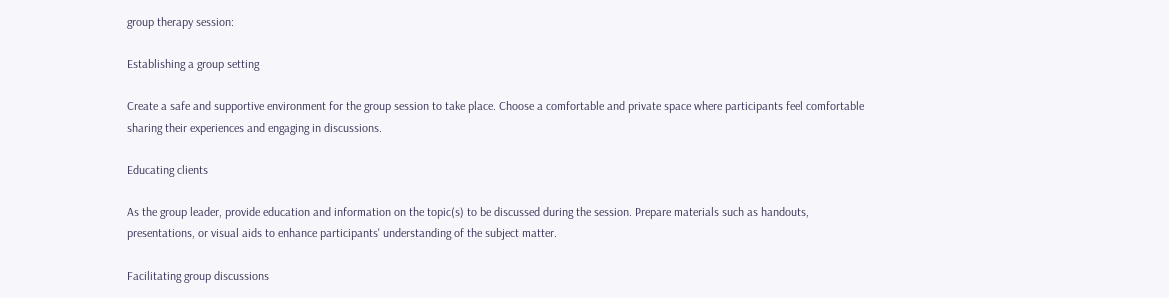group therapy session:

Establishing a group setting

Create a safe and supportive environment for the group session to take place. Choose a comfortable and private space where participants feel comfortable sharing their experiences and engaging in discussions.

Educating clients

As the group leader, provide education and information on the topic(s) to be discussed during the session. Prepare materials such as handouts, presentations, or visual aids to enhance participants' understanding of the subject matter.

Facilitating group discussions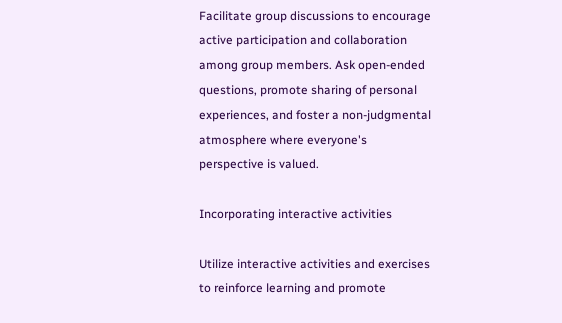Facilitate group discussions to encourage active participation and collaboration among group members. Ask open-ended questions, promote sharing of personal experiences, and foster a non-judgmental atmosphere where everyone's perspective is valued.

Incorporating interactive activities

Utilize interactive activities and exercises to reinforce learning and promote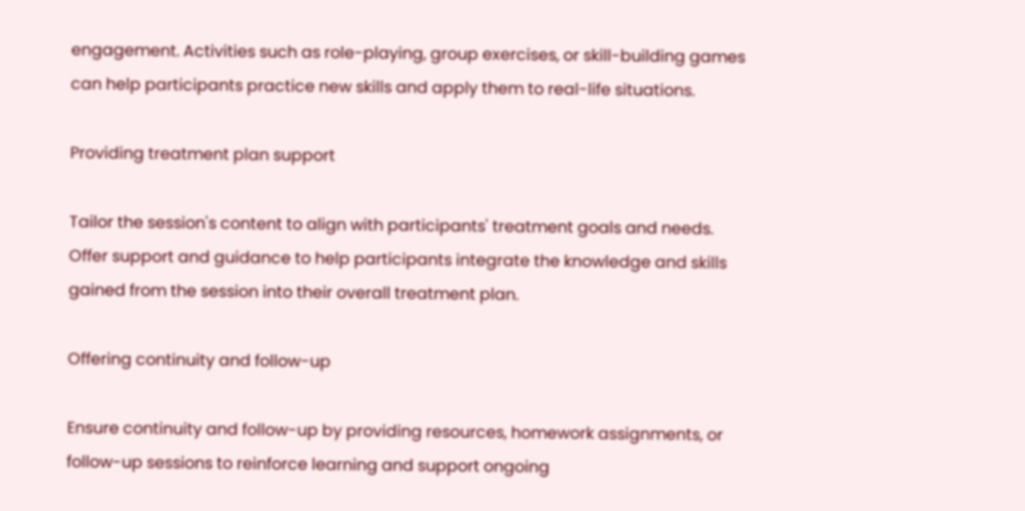engagement. Activities such as role-playing, group exercises, or skill-building games can help participants practice new skills and apply them to real-life situations.

Providing treatment plan support

Tailor the session's content to align with participants' treatment goals and needs. Offer support and guidance to help participants integrate the knowledge and skills gained from the session into their overall treatment plan.

Offering continuity and follow-up

Ensure continuity and follow-up by providing resources, homework assignments, or follow-up sessions to reinforce learning and support ongoing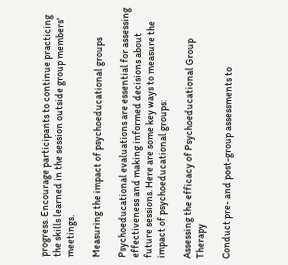progress. Encourage participants to continue practicing the skills learned in the session outside group members' meetings.

Measuring the impact of psychoeducational groups

Psychoeducational evaluations are essential for assessing effectiveness and making informed decisions about future sessions. Here are some key ways to measure the impact of psychoeducational groups:

Assessing the efficacy of Psychoeducational Group Therapy

Conduct pre- and post-group assessments to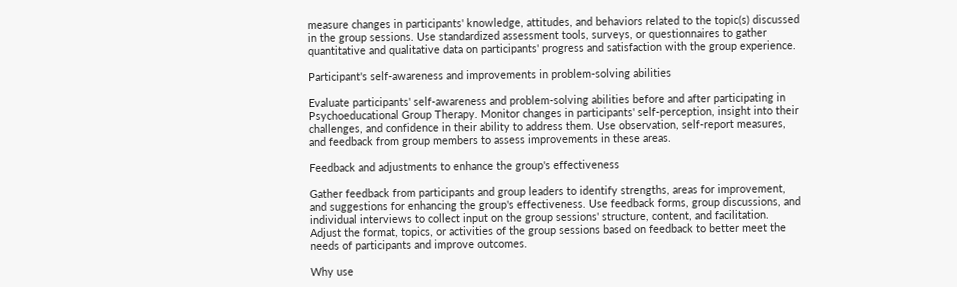measure changes in participants' knowledge, attitudes, and behaviors related to the topic(s) discussed in the group sessions. Use standardized assessment tools, surveys, or questionnaires to gather quantitative and qualitative data on participants' progress and satisfaction with the group experience.

Participant's self-awareness and improvements in problem-solving abilities

Evaluate participants' self-awareness and problem-solving abilities before and after participating in Psychoeducational Group Therapy. Monitor changes in participants' self-perception, insight into their challenges, and confidence in their ability to address them. Use observation, self-report measures, and feedback from group members to assess improvements in these areas.

Feedback and adjustments to enhance the group's effectiveness

Gather feedback from participants and group leaders to identify strengths, areas for improvement, and suggestions for enhancing the group's effectiveness. Use feedback forms, group discussions, and individual interviews to collect input on the group sessions' structure, content, and facilitation. Adjust the format, topics, or activities of the group sessions based on feedback to better meet the needs of participants and improve outcomes.

Why use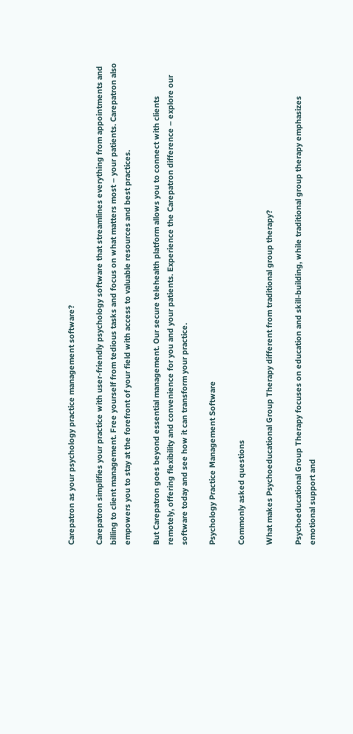Carepatron as your psychology practice management software?

Carepatron simplifies your practice with user-friendly psychology software that streamlines everything from appointments and billing to client management. Free yourself from tedious tasks and focus on what matters most – your patients. Carepatron also empowers you to stay at the forefront of your field with access to valuable resources and best practices.

But Carepatron goes beyond essential management. Our secure telehealth platform allows you to connect with clients remotely, offering flexibility and convenience for you and your patients. Experience the Carepatron difference – explore our software today and see how it can transform your practice.

Psychology Practice Management Software

Commonly asked questions

What makes Psychoeducational Group Therapy different from traditional group therapy?

Psychoeducational Group Therapy focuses on education and skill-building, while traditional group therapy emphasizes emotional support and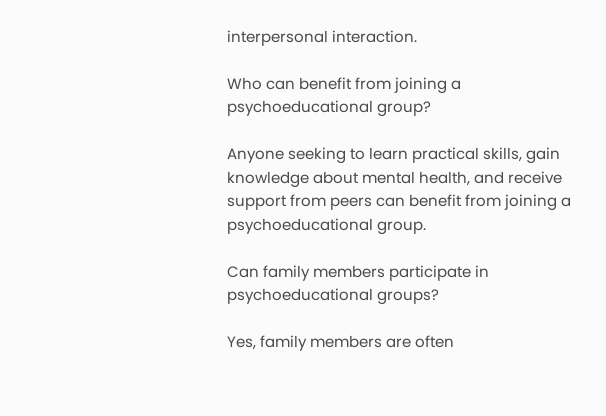interpersonal interaction.

Who can benefit from joining a psychoeducational group?

Anyone seeking to learn practical skills, gain knowledge about mental health, and receive support from peers can benefit from joining a psychoeducational group.

Can family members participate in psychoeducational groups?

Yes, family members are often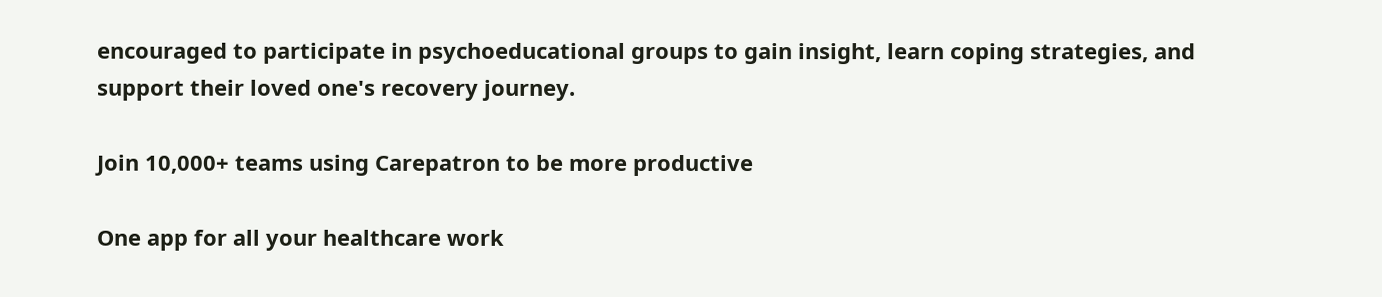encouraged to participate in psychoeducational groups to gain insight, learn coping strategies, and support their loved one's recovery journey.

Join 10,000+ teams using Carepatron to be more productive

One app for all your healthcare work